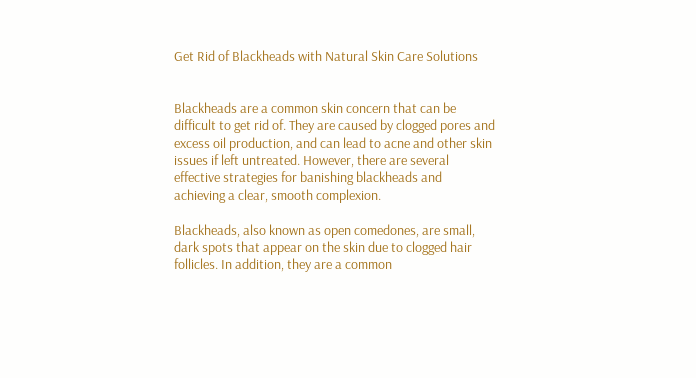Get Rid of Blackheads with Natural Skin Care Solutions


Blackheads are a common skin concern that can be difficult to get rid of. They are caused by clogged pores and excess oil production, and can lead to acne and other skin issues if left untreated. However, there are several effective strategies for banishing blackheads and achieving a clear, smooth complexion.

Blackheads, also known as open comedones, are small, dark spots that appear on the skin due to clogged hair follicles. In addition, they are a common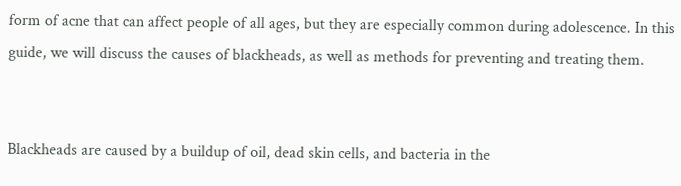form of acne that can affect people of all ages, but they are especially common during adolescence. In this guide, we will discuss the causes of blackheads, as well as methods for preventing and treating them.


Blackheads are caused by a buildup of oil, dead skin cells, and bacteria in the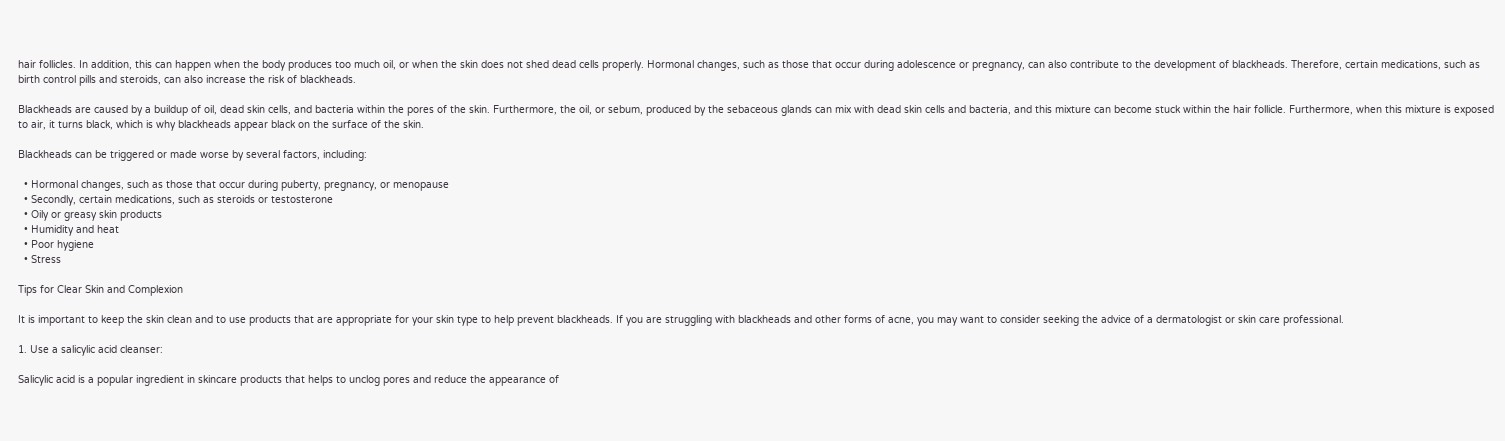hair follicles. In addition, this can happen when the body produces too much oil, or when the skin does not shed dead cells properly. Hormonal changes, such as those that occur during adolescence or pregnancy, can also contribute to the development of blackheads. Therefore, certain medications, such as birth control pills and steroids, can also increase the risk of blackheads.

Blackheads are caused by a buildup of oil, dead skin cells, and bacteria within the pores of the skin. Furthermore, the oil, or sebum, produced by the sebaceous glands can mix with dead skin cells and bacteria, and this mixture can become stuck within the hair follicle. Furthermore, when this mixture is exposed to air, it turns black, which is why blackheads appear black on the surface of the skin.

Blackheads can be triggered or made worse by several factors, including:

  • Hormonal changes, such as those that occur during puberty, pregnancy, or menopause
  • Secondly, certain medications, such as steroids or testosterone
  • Oily or greasy skin products
  • Humidity and heat
  • Poor hygiene
  • Stress

Tips for Clear Skin and Complexion

It is important to keep the skin clean and to use products that are appropriate for your skin type to help prevent blackheads. If you are struggling with blackheads and other forms of acne, you may want to consider seeking the advice of a dermatologist or skin care professional.

1. Use a salicylic acid cleanser:

Salicylic acid is a popular ingredient in skincare products that helps to unclog pores and reduce the appearance of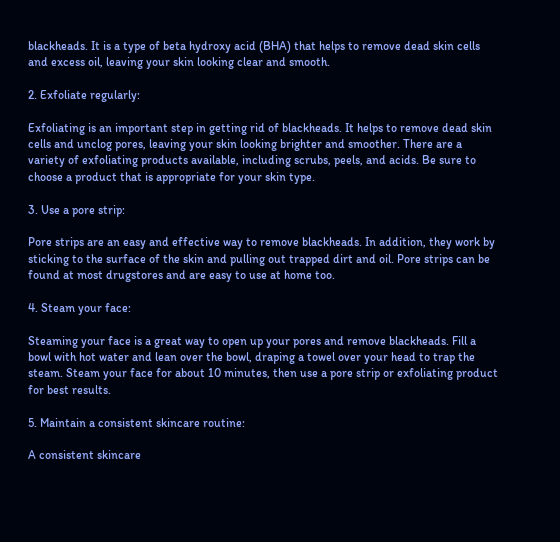blackheads. It is a type of beta hydroxy acid (BHA) that helps to remove dead skin cells and excess oil, leaving your skin looking clear and smooth.

2. Exfoliate regularly:

Exfoliating is an important step in getting rid of blackheads. It helps to remove dead skin cells and unclog pores, leaving your skin looking brighter and smoother. There are a variety of exfoliating products available, including scrubs, peels, and acids. Be sure to choose a product that is appropriate for your skin type.

3. Use a pore strip:

Pore strips are an easy and effective way to remove blackheads. In addition, they work by sticking to the surface of the skin and pulling out trapped dirt and oil. Pore strips can be found at most drugstores and are easy to use at home too.

4. Steam your face:

Steaming your face is a great way to open up your pores and remove blackheads. Fill a bowl with hot water and lean over the bowl, draping a towel over your head to trap the steam. Steam your face for about 10 minutes, then use a pore strip or exfoliating product for best results.

5. Maintain a consistent skincare routine:

A consistent skincare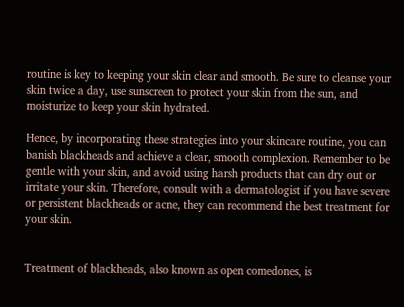routine is key to keeping your skin clear and smooth. Be sure to cleanse your skin twice a day, use sunscreen to protect your skin from the sun, and moisturize to keep your skin hydrated.

Hence, by incorporating these strategies into your skincare routine, you can banish blackheads and achieve a clear, smooth complexion. Remember to be gentle with your skin, and avoid using harsh products that can dry out or irritate your skin. Therefore, consult with a dermatologist if you have severe or persistent blackheads or acne, they can recommend the best treatment for your skin.


Treatment of blackheads, also known as open comedones, is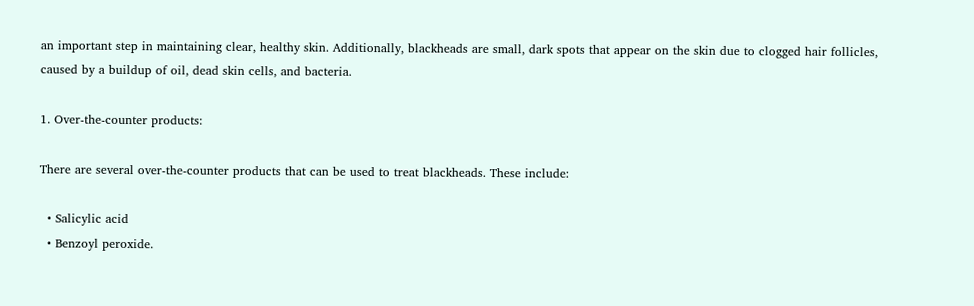an important step in maintaining clear, healthy skin. Additionally, blackheads are small, dark spots that appear on the skin due to clogged hair follicles, caused by a buildup of oil, dead skin cells, and bacteria.

1. Over-the-counter products:

There are several over-the-counter products that can be used to treat blackheads. These include:

  • Salicylic acid
  • Benzoyl peroxide.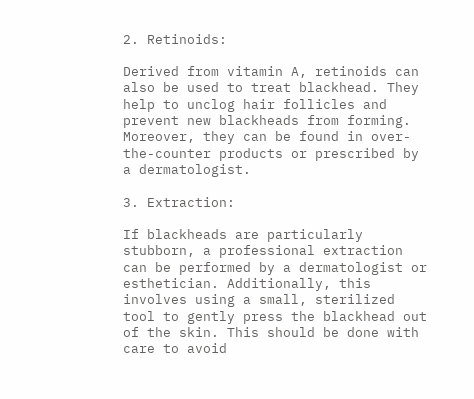2. Retinoids:

Derived from vitamin A, retinoids can also be used to treat blackhead. They help to unclog hair follicles and prevent new blackheads from forming. Moreover, they can be found in over-the-counter products or prescribed by a dermatologist.

3. Extraction:

If blackheads are particularly stubborn, a professional extraction can be performed by a dermatologist or esthetician. Additionally, this involves using a small, sterilized tool to gently press the blackhead out of the skin. This should be done with care to avoid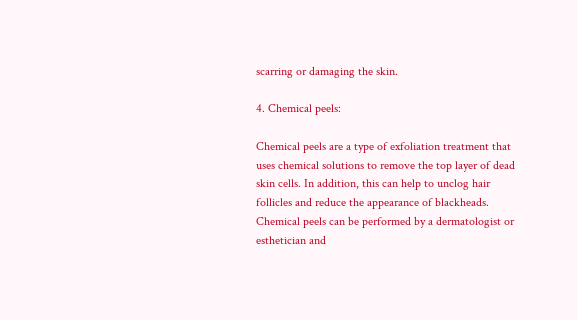scarring or damaging the skin.

4. Chemical peels:

Chemical peels are a type of exfoliation treatment that uses chemical solutions to remove the top layer of dead skin cells. In addition, this can help to unclog hair follicles and reduce the appearance of blackheads. Chemical peels can be performed by a dermatologist or esthetician and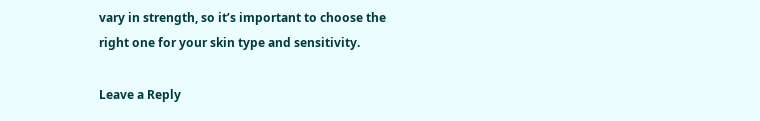vary in strength, so it’s important to choose the right one for your skin type and sensitivity.

Leave a Reply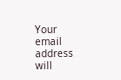Your email address will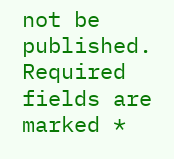not be published. Required fields are marked *